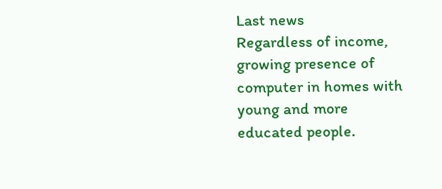Last news
Regardless of income, growing presence of computer in homes with young and more educated people.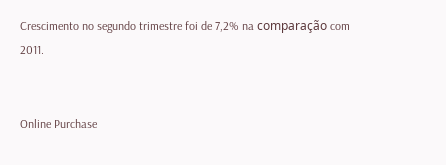Crescimento no segundo trimestre foi de 7,2% na comparação com 2011.


Online Purchase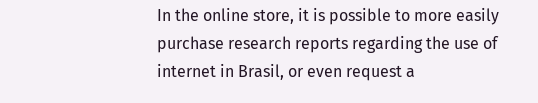In the online store, it is possible to more easily purchase research reports regarding the use of internet in Brasil, or even request a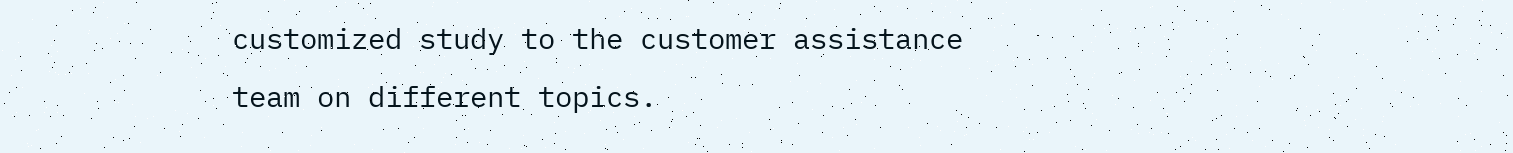customized study to the customer assistance team on different topics.